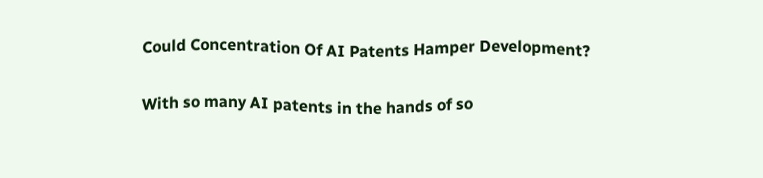Could Concentration Of AI Patents Hamper Development?

With so many AI patents in the hands of so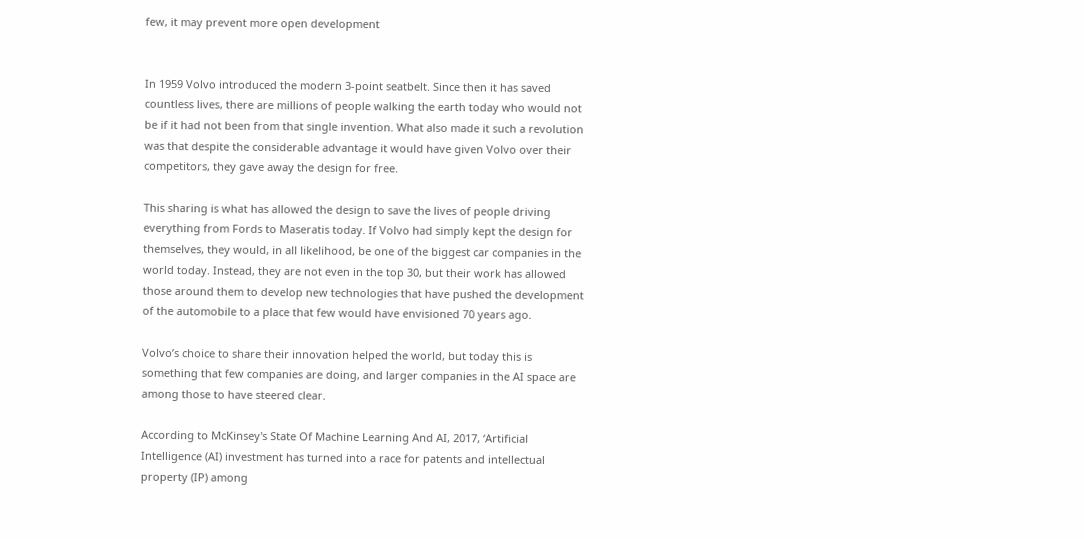few, it may prevent more open development


In 1959 Volvo introduced the modern 3-point seatbelt. Since then it has saved countless lives, there are millions of people walking the earth today who would not be if it had not been from that single invention. What also made it such a revolution was that despite the considerable advantage it would have given Volvo over their competitors, they gave away the design for free.

This sharing is what has allowed the design to save the lives of people driving everything from Fords to Maseratis today. If Volvo had simply kept the design for themselves, they would, in all likelihood, be one of the biggest car companies in the world today. Instead, they are not even in the top 30, but their work has allowed those around them to develop new technologies that have pushed the development of the automobile to a place that few would have envisioned 70 years ago.

Volvo’s choice to share their innovation helped the world, but today this is something that few companies are doing, and larger companies in the AI space are among those to have steered clear.

According to McKinsey's State Of Machine Learning And AI, 2017, ‘Artificial Intelligence (AI) investment has turned into a race for patents and intellectual property (IP) among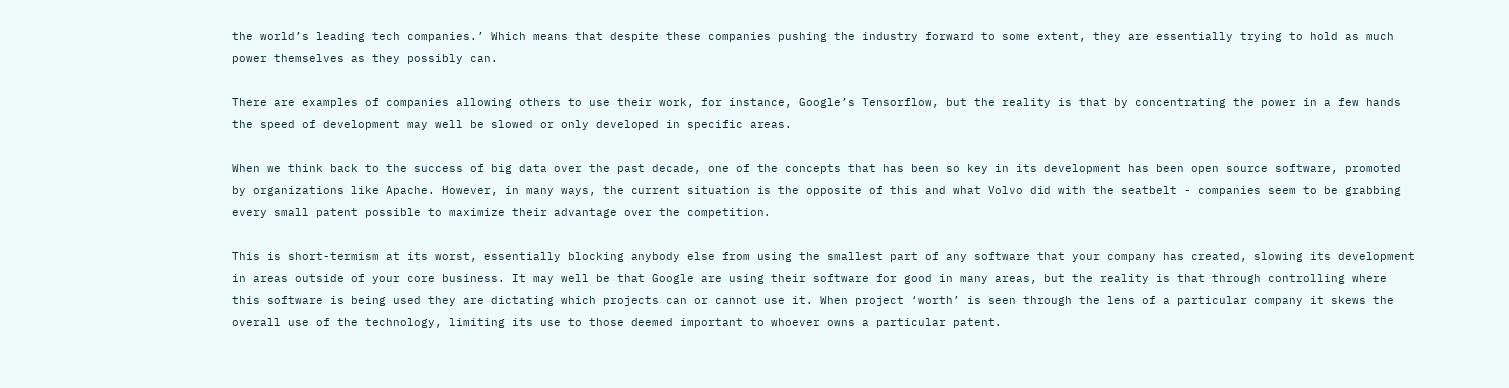the world’s leading tech companies.’ Which means that despite these companies pushing the industry forward to some extent, they are essentially trying to hold as much power themselves as they possibly can.

There are examples of companies allowing others to use their work, for instance, Google’s Tensorflow, but the reality is that by concentrating the power in a few hands the speed of development may well be slowed or only developed in specific areas.

When we think back to the success of big data over the past decade, one of the concepts that has been so key in its development has been open source software, promoted by organizations like Apache. However, in many ways, the current situation is the opposite of this and what Volvo did with the seatbelt - companies seem to be grabbing every small patent possible to maximize their advantage over the competition.

This is short-termism at its worst, essentially blocking anybody else from using the smallest part of any software that your company has created, slowing its development in areas outside of your core business. It may well be that Google are using their software for good in many areas, but the reality is that through controlling where this software is being used they are dictating which projects can or cannot use it. When project ‘worth’ is seen through the lens of a particular company it skews the overall use of the technology, limiting its use to those deemed important to whoever owns a particular patent.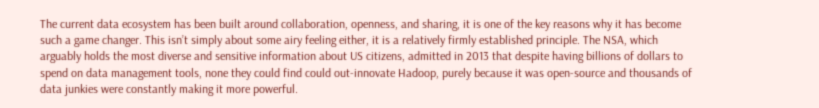The current data ecosystem has been built around collaboration, openness, and sharing, it is one of the key reasons why it has become such a game changer. This isn’t simply about some airy feeling either, it is a relatively firmly established principle. The NSA, which arguably holds the most diverse and sensitive information about US citizens, admitted in 2013 that despite having billions of dollars to spend on data management tools, none they could find could out-innovate Hadoop, purely because it was open-source and thousands of data junkies were constantly making it more powerful.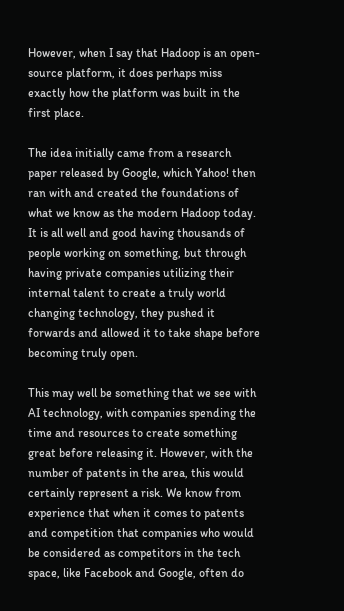However, when I say that Hadoop is an open-source platform, it does perhaps miss exactly how the platform was built in the first place.

The idea initially came from a research paper released by Google, which Yahoo! then ran with and created the foundations of what we know as the modern Hadoop today. It is all well and good having thousands of people working on something, but through having private companies utilizing their internal talent to create a truly world changing technology, they pushed it forwards and allowed it to take shape before becoming truly open.

This may well be something that we see with AI technology, with companies spending the time and resources to create something great before releasing it. However, with the number of patents in the area, this would certainly represent a risk. We know from experience that when it comes to patents and competition that companies who would be considered as competitors in the tech space, like Facebook and Google, often do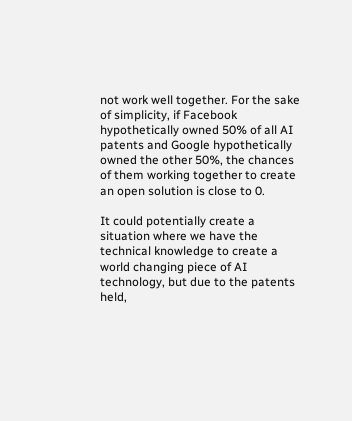not work well together. For the sake of simplicity, if Facebook hypothetically owned 50% of all AI patents and Google hypothetically owned the other 50%, the chances of them working together to create an open solution is close to 0.

It could potentially create a situation where we have the technical knowledge to create a world changing piece of AI technology, but due to the patents held,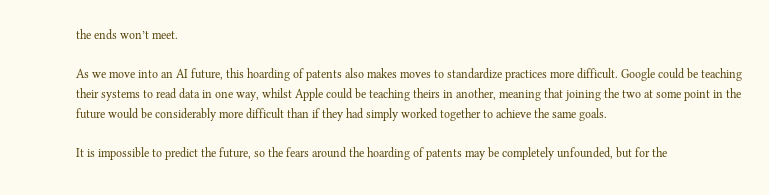the ends won’t meet.

As we move into an AI future, this hoarding of patents also makes moves to standardize practices more difficult. Google could be teaching their systems to read data in one way, whilst Apple could be teaching theirs in another, meaning that joining the two at some point in the future would be considerably more difficult than if they had simply worked together to achieve the same goals.

It is impossible to predict the future, so the fears around the hoarding of patents may be completely unfounded, but for the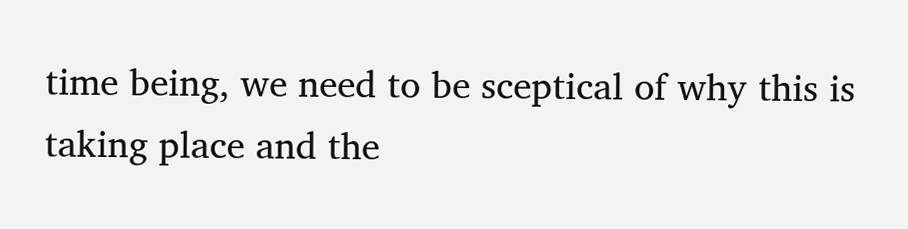time being, we need to be sceptical of why this is taking place and the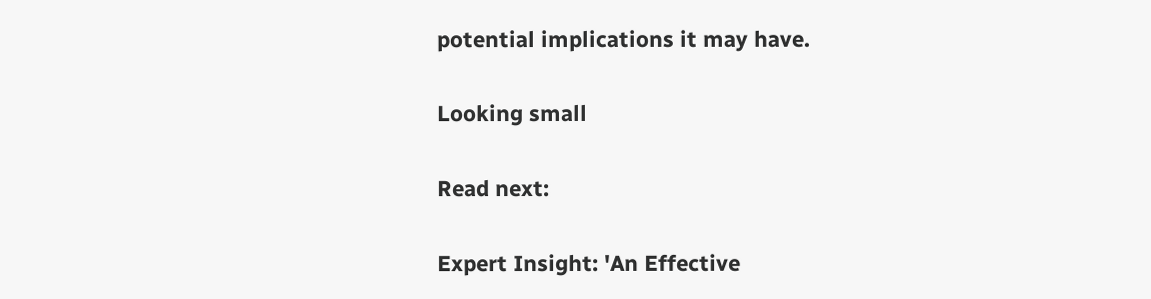potential implications it may have.

Looking small

Read next:

Expert Insight: 'An Effective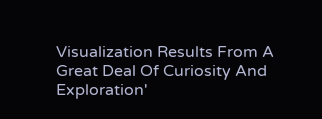Visualization Results From A Great Deal Of Curiosity And Exploration'